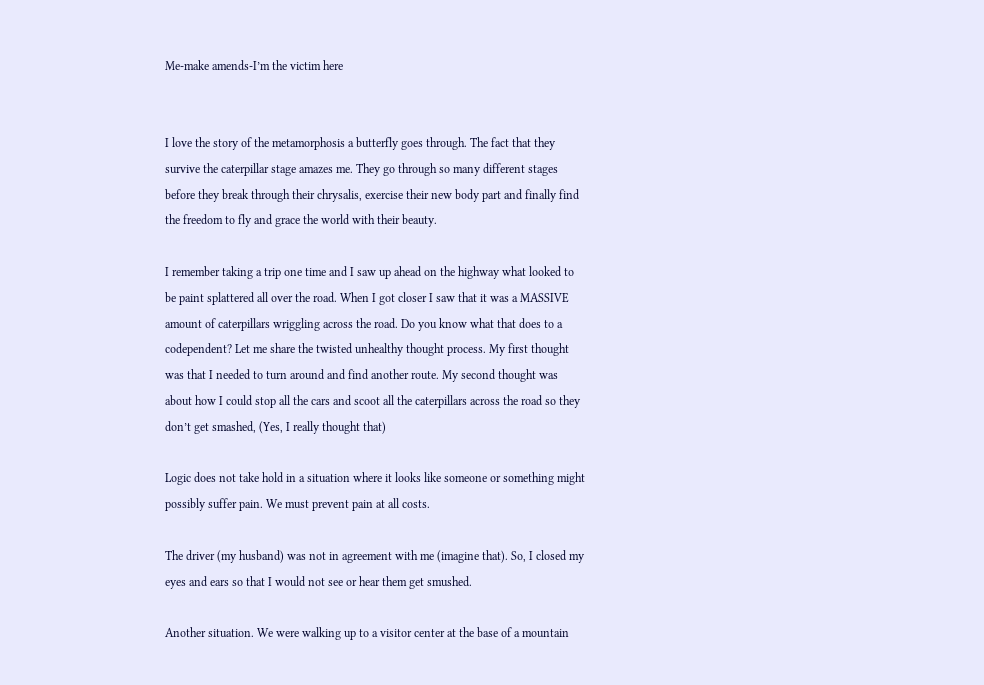Me-make amends-I’m the victim here


I love the story of the metamorphosis a butterfly goes through. The fact that they survive the caterpillar stage amazes me. They go through so many different stages before they break through their chrysalis, exercise their new body part and finally find the freedom to fly and grace the world with their beauty.

I remember taking a trip one time and I saw up ahead on the highway what looked to be paint splattered all over the road. When I got closer I saw that it was a MASSIVE amount of caterpillars wriggling across the road. Do you know what that does to a codependent? Let me share the twisted unhealthy thought process. My first thought was that I needed to turn around and find another route. My second thought was about how I could stop all the cars and scoot all the caterpillars across the road so they don’t get smashed, (Yes, I really thought that)

Logic does not take hold in a situation where it looks like someone or something might possibly suffer pain. We must prevent pain at all costs.

The driver (my husband) was not in agreement with me (imagine that). So, I closed my eyes and ears so that I would not see or hear them get smushed.

Another situation. We were walking up to a visitor center at the base of a mountain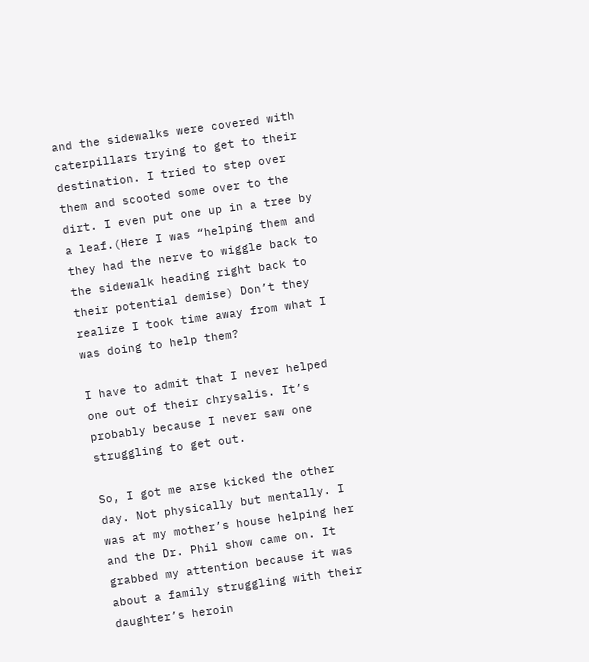and the sidewalks were covered with caterpillars trying to get to their destination. I tried to step over them and scooted some over to the dirt. I even put one up in a tree by a leaf.(Here I was “helping them and they had the nerve to wiggle back to the sidewalk heading right back to their potential demise) Don’t they realize I took time away from what I was doing to help them?

I have to admit that I never helped one out of their chrysalis. It’s probably because I never saw one struggling to get out.

So, I got me arse kicked the other day. Not physically but mentally. I was at my mother’s house helping her and the Dr. Phil show came on. It grabbed my attention because it was about a family struggling with their daughter’s heroin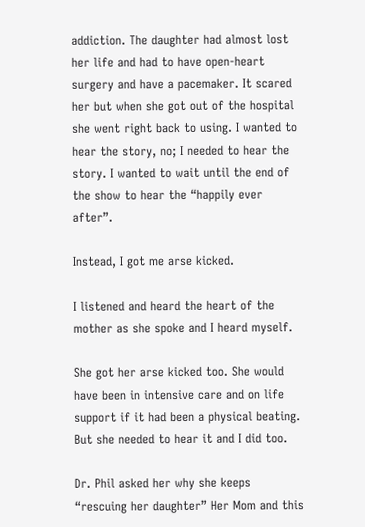addiction. The daughter had almost lost her life and had to have open-heart surgery and have a pacemaker. It scared her but when she got out of the hospital she went right back to using. I wanted to hear the story, no; I needed to hear the story. I wanted to wait until the end of the show to hear the “happily ever after”.

Instead, I got me arse kicked.

I listened and heard the heart of the mother as she spoke and I heard myself.

She got her arse kicked too. She would have been in intensive care and on life support if it had been a physical beating. But she needed to hear it and I did too.

Dr. Phil asked her why she keeps “rescuing her daughter” Her Mom and this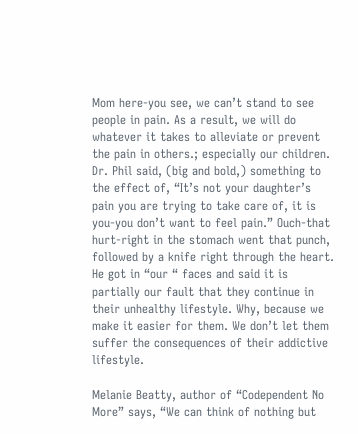Mom here-you see, we can’t stand to see people in pain. As a result, we will do whatever it takes to alleviate or prevent the pain in others.; especially our children. Dr. Phil said, (big and bold,) something to the effect of, “It’s not your daughter’s pain you are trying to take care of, it is you-you don’t want to feel pain.” Ouch-that hurt-right in the stomach went that punch, followed by a knife right through the heart. He got in “our “ faces and said it is partially our fault that they continue in their unhealthy lifestyle. Why, because we make it easier for them. We don’t let them suffer the consequences of their addictive lifestyle.

Melanie Beatty, author of “Codependent No More” says, “We can think of nothing but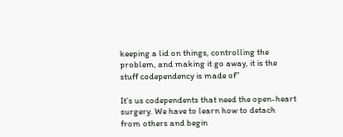keeping a lid on things, controlling the problem, and making it go away, it is the stuff codependency is made of”

It’s us codependents that need the open-heart surgery. We have to learn how to detach from others and begin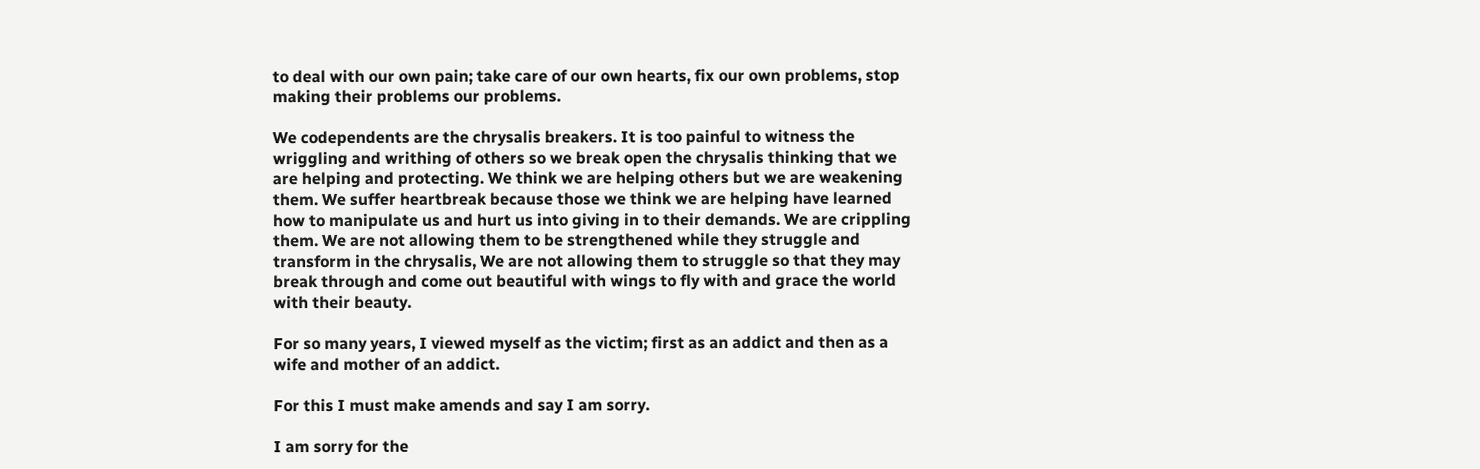to deal with our own pain; take care of our own hearts, fix our own problems, stop making their problems our problems.

We codependents are the chrysalis breakers. It is too painful to witness the wriggling and writhing of others so we break open the chrysalis thinking that we are helping and protecting. We think we are helping others but we are weakening them. We suffer heartbreak because those we think we are helping have learned how to manipulate us and hurt us into giving in to their demands. We are crippling them. We are not allowing them to be strengthened while they struggle and transform in the chrysalis, We are not allowing them to struggle so that they may break through and come out beautiful with wings to fly with and grace the world with their beauty.

For so many years, I viewed myself as the victim; first as an addict and then as a wife and mother of an addict.

For this I must make amends and say I am sorry.

I am sorry for the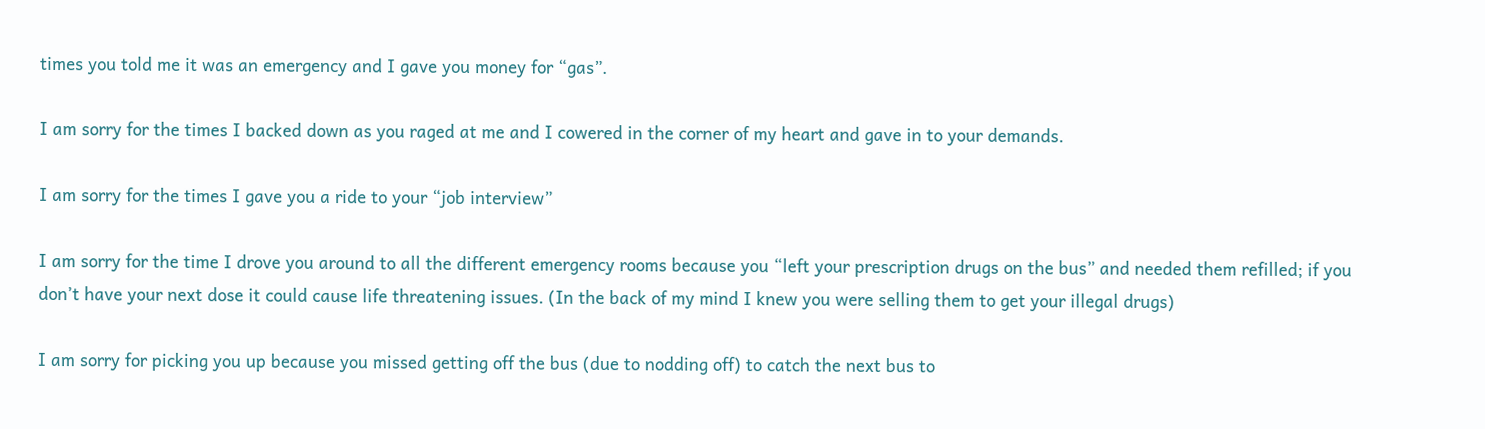times you told me it was an emergency and I gave you money for “gas”.

I am sorry for the times I backed down as you raged at me and I cowered in the corner of my heart and gave in to your demands.

I am sorry for the times I gave you a ride to your “job interview”

I am sorry for the time I drove you around to all the different emergency rooms because you “left your prescription drugs on the bus” and needed them refilled; if you don’t have your next dose it could cause life threatening issues. (In the back of my mind I knew you were selling them to get your illegal drugs)

I am sorry for picking you up because you missed getting off the bus (due to nodding off) to catch the next bus to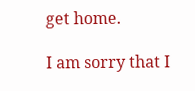get home.

I am sorry that I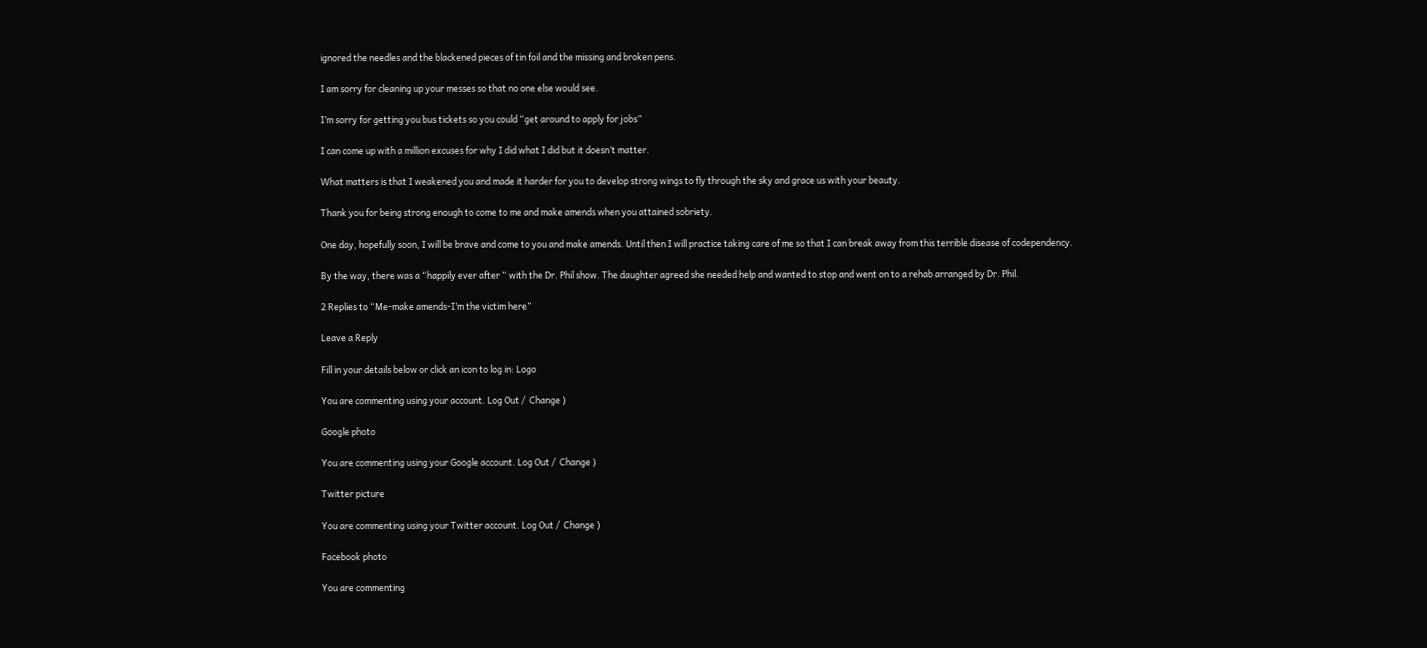ignored the needles and the blackened pieces of tin foil and the missing and broken pens.

I am sorry for cleaning up your messes so that no one else would see.

I’m sorry for getting you bus tickets so you could “get around to apply for jobs”

I can come up with a million excuses for why I did what I did but it doesn’t matter.

What matters is that I weakened you and made it harder for you to develop strong wings to fly through the sky and grace us with your beauty.

Thank you for being strong enough to come to me and make amends when you attained sobriety.

One day, hopefully soon, I will be brave and come to you and make amends. Until then I will practice taking care of me so that I can break away from this terrible disease of codependency.

By the way, there was a “happily ever after “ with the Dr. Phil show. The daughter agreed she needed help and wanted to stop and went on to a rehab arranged by Dr. Phil.

2 Replies to “Me-make amends-I’m the victim here”

Leave a Reply

Fill in your details below or click an icon to log in: Logo

You are commenting using your account. Log Out /  Change )

Google photo

You are commenting using your Google account. Log Out /  Change )

Twitter picture

You are commenting using your Twitter account. Log Out /  Change )

Facebook photo

You are commenting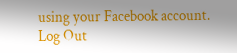using your Facebook account. Log Out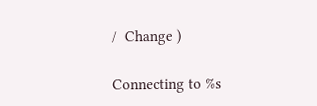/  Change )

Connecting to %s